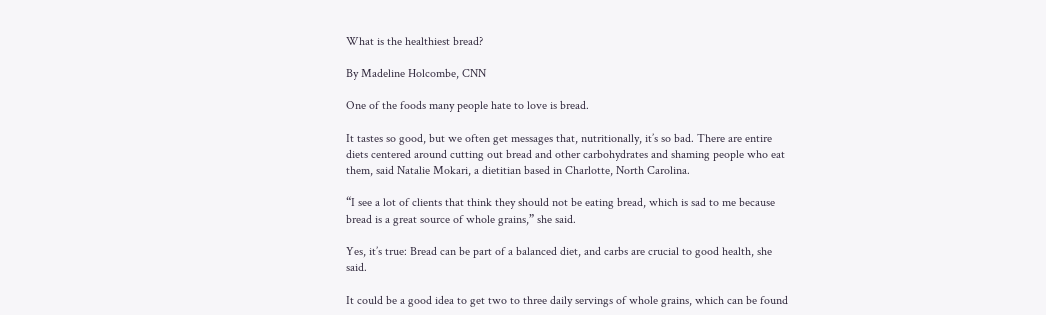What is the healthiest bread?

By Madeline Holcombe, CNN

One of the foods many people hate to love is bread.

It tastes so good, but we often get messages that, nutritionally, it’s so bad. There are entire diets centered around cutting out bread and other carbohydrates and shaming people who eat them, said Natalie Mokari, a dietitian based in Charlotte, North Carolina.

“I see a lot of clients that think they should not be eating bread, which is sad to me because bread is a great source of whole grains,” she said.

Yes, it’s true: Bread can be part of a balanced diet, and carbs are crucial to good health, she said.

It could be a good idea to get two to three daily servings of whole grains, which can be found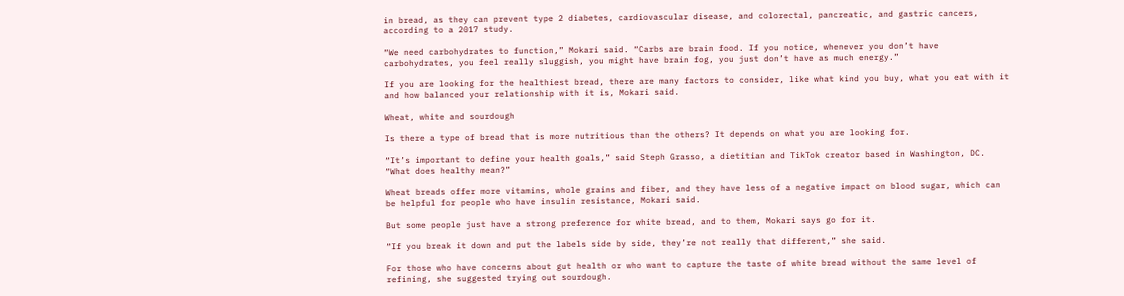in bread, as they can prevent type 2 diabetes, cardiovascular disease, and colorectal, pancreatic, and gastric cancers, according to a 2017 study.

“We need carbohydrates to function,” Mokari said. “Carbs are brain food. If you notice, whenever you don’t have carbohydrates, you feel really sluggish, you might have brain fog, you just don’t have as much energy.”

If you are looking for the healthiest bread, there are many factors to consider, like what kind you buy, what you eat with it and how balanced your relationship with it is, Mokari said.

Wheat, white and sourdough

Is there a type of bread that is more nutritious than the others? It depends on what you are looking for.

“It’s important to define your health goals,” said Steph Grasso, a dietitian and TikTok creator based in Washington, DC. “What does healthy mean?”

Wheat breads offer more vitamins, whole grains and fiber, and they have less of a negative impact on blood sugar, which can be helpful for people who have insulin resistance, Mokari said.

But some people just have a strong preference for white bread, and to them, Mokari says go for it.

“If you break it down and put the labels side by side, they’re not really that different,” she said.

For those who have concerns about gut health or who want to capture the taste of white bread without the same level of refining, she suggested trying out sourdough.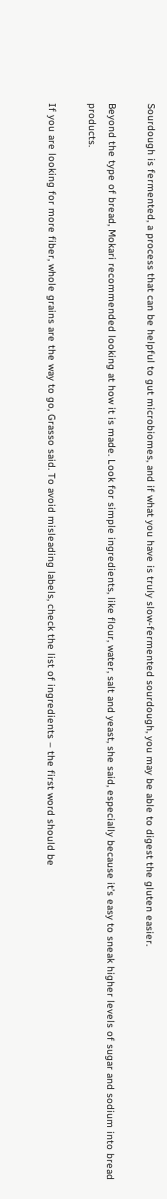Sourdough is fermented, a process that can be helpful to gut microbiomes, and if what you have is truly slow-fermented sourdough, you may be able to digest the gluten easier.

Beyond the type of bread, Mokari recommended looking at how it is made. Look for simple ingredients, like flour, water, salt and yeast, she said, especially because it’s easy to sneak higher levels of sugar and sodium into bread products.

If you are looking for more fiber, whole grains are the way to go, Grasso said. To avoid misleading labels, check the list of ingredients – the first word should be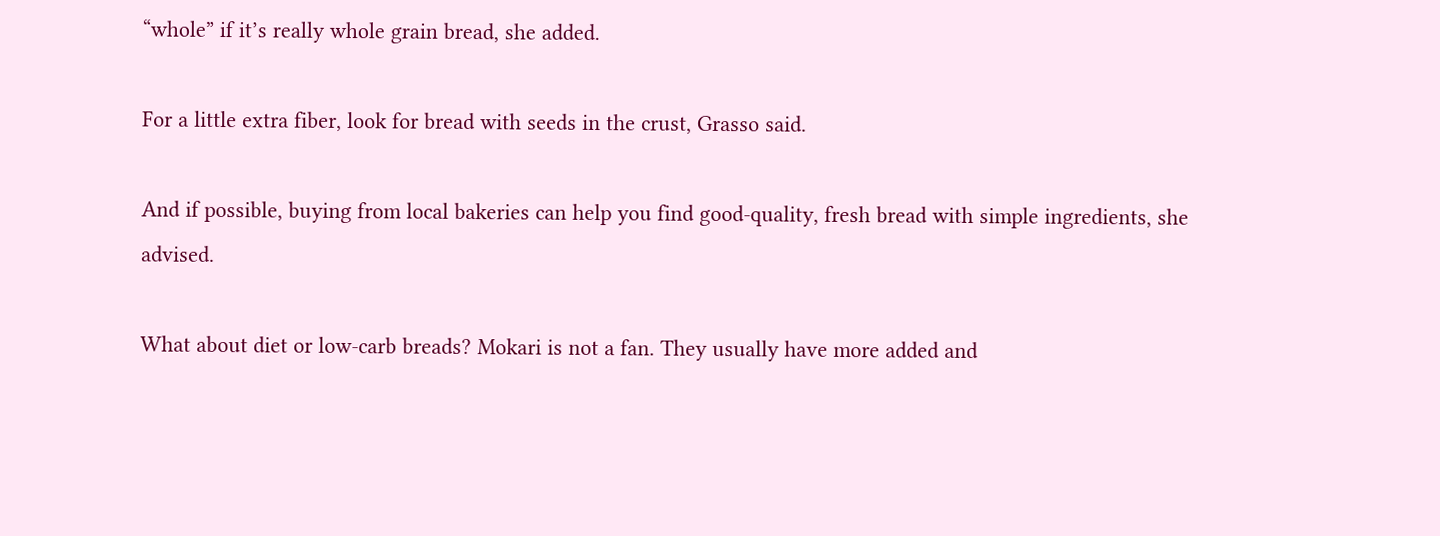“whole” if it’s really whole grain bread, she added.

For a little extra fiber, look for bread with seeds in the crust, Grasso said.

And if possible, buying from local bakeries can help you find good-quality, fresh bread with simple ingredients, she advised.

What about diet or low-carb breads? Mokari is not a fan. They usually have more added and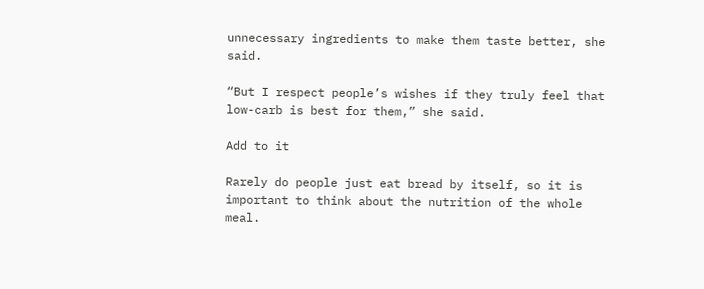unnecessary ingredients to make them taste better, she said.

“But I respect people’s wishes if they truly feel that low-carb is best for them,” she said.

Add to it

Rarely do people just eat bread by itself, so it is important to think about the nutrition of the whole meal.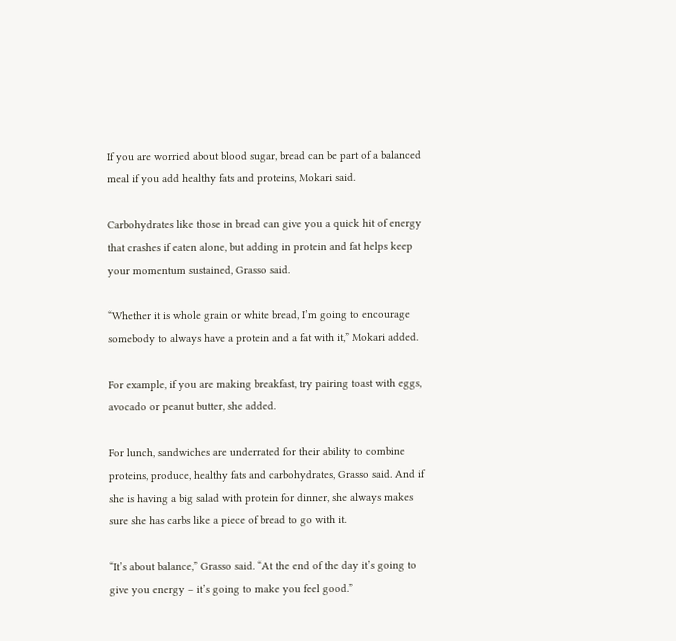If you are worried about blood sugar, bread can be part of a balanced meal if you add healthy fats and proteins, Mokari said.

Carbohydrates like those in bread can give you a quick hit of energy that crashes if eaten alone, but adding in protein and fat helps keep your momentum sustained, Grasso said.

“Whether it is whole grain or white bread, I’m going to encourage somebody to always have a protein and a fat with it,” Mokari added.

For example, if you are making breakfast, try pairing toast with eggs, avocado or peanut butter, she added.

For lunch, sandwiches are underrated for their ability to combine proteins, produce, healthy fats and carbohydrates, Grasso said. And if she is having a big salad with protein for dinner, she always makes sure she has carbs like a piece of bread to go with it.

“It’s about balance,” Grasso said. “At the end of the day it’s going to give you energy – it’s going to make you feel good.”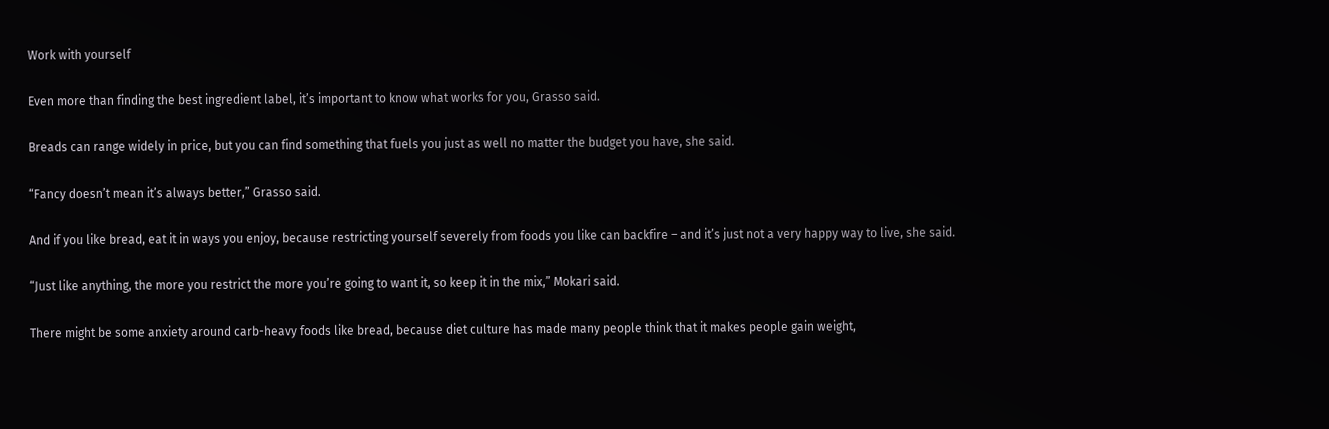Work with yourself

Even more than finding the best ingredient label, it’s important to know what works for you, Grasso said.

Breads can range widely in price, but you can find something that fuels you just as well no matter the budget you have, she said.

“Fancy doesn’t mean it’s always better,” Grasso said.

And if you like bread, eat it in ways you enjoy, because restricting yourself severely from foods you like can backfire – and it’s just not a very happy way to live, she said.

“Just like anything, the more you restrict the more you’re going to want it, so keep it in the mix,” Mokari said.

There might be some anxiety around carb-heavy foods like bread, because diet culture has made many people think that it makes people gain weight,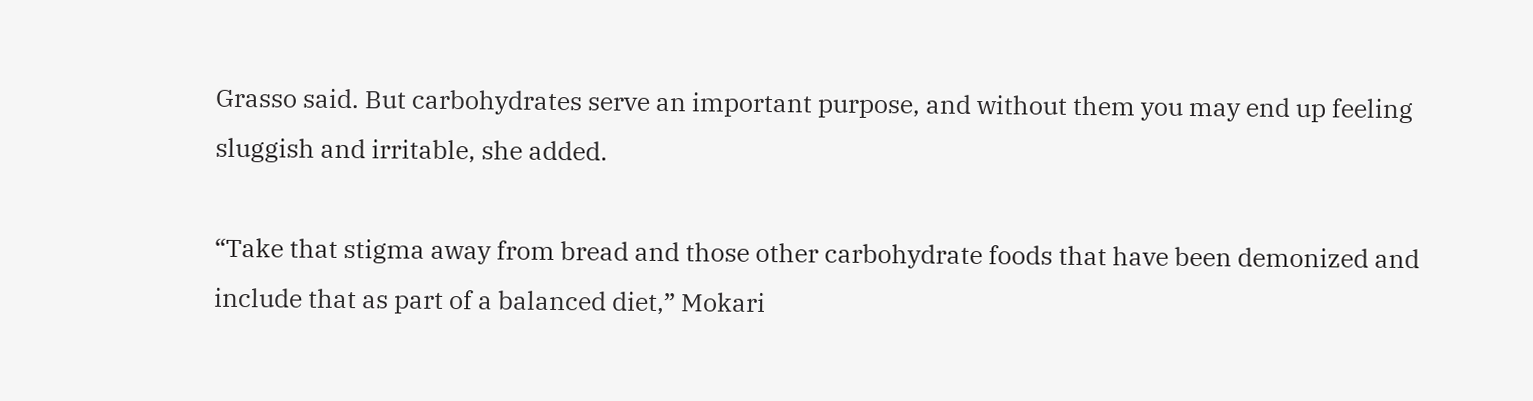Grasso said. But carbohydrates serve an important purpose, and without them you may end up feeling sluggish and irritable, she added.

“Take that stigma away from bread and those other carbohydrate foods that have been demonized and include that as part of a balanced diet,” Mokari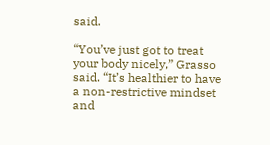said.

“You’ve just got to treat your body nicely,” Grasso said. “It’s healthier to have a non-restrictive mindset and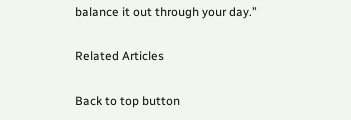balance it out through your day.”

Related Articles

Back to top button